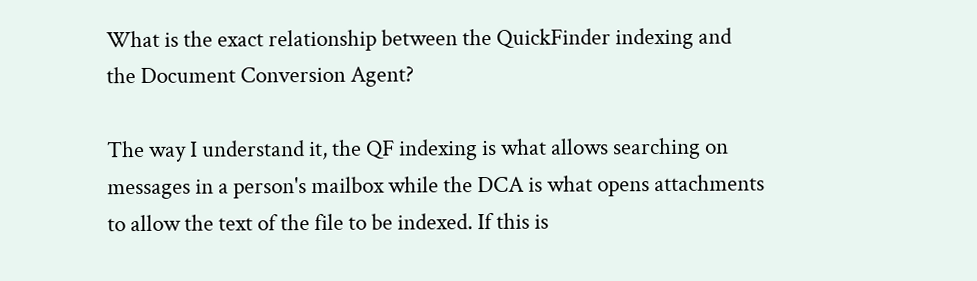What is the exact relationship between the QuickFinder indexing and the Document Conversion Agent?

The way I understand it, the QF indexing is what allows searching on messages in a person's mailbox while the DCA is what opens attachments to allow the text of the file to be indexed. If this is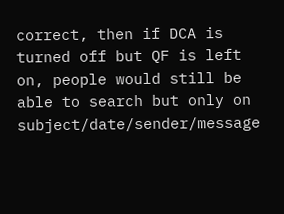correct, then if DCA is turned off but QF is left on, people would still be able to search but only on subject/date/sender/message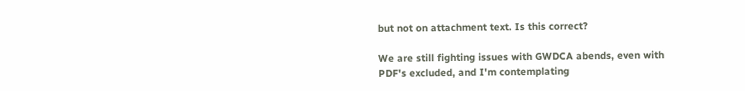but not on attachment text. Is this correct?

We are still fighting issues with GWDCA abends, even with PDF's excluded, and I'm contemplating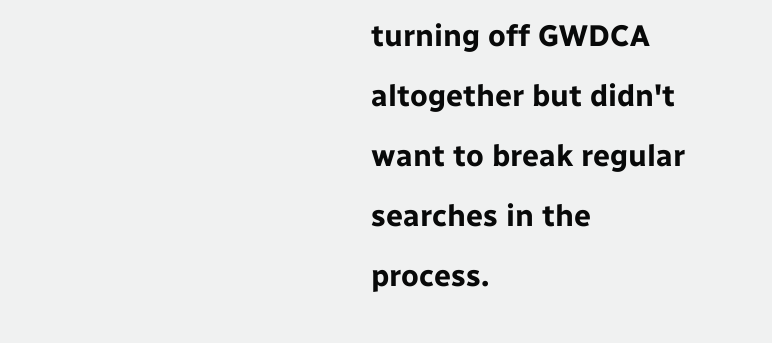turning off GWDCA altogether but didn't want to break regular searches in the process.